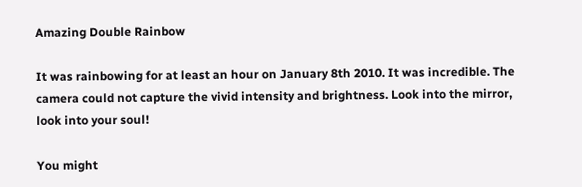Amazing Double Rainbow

It was rainbowing for at least an hour on January 8th 2010. It was incredible. The camera could not capture the vivid intensity and brightness. Look into the mirror, look into your soul!

You might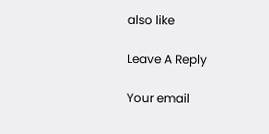also like

Leave A Reply

Your email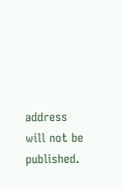address will not be published.